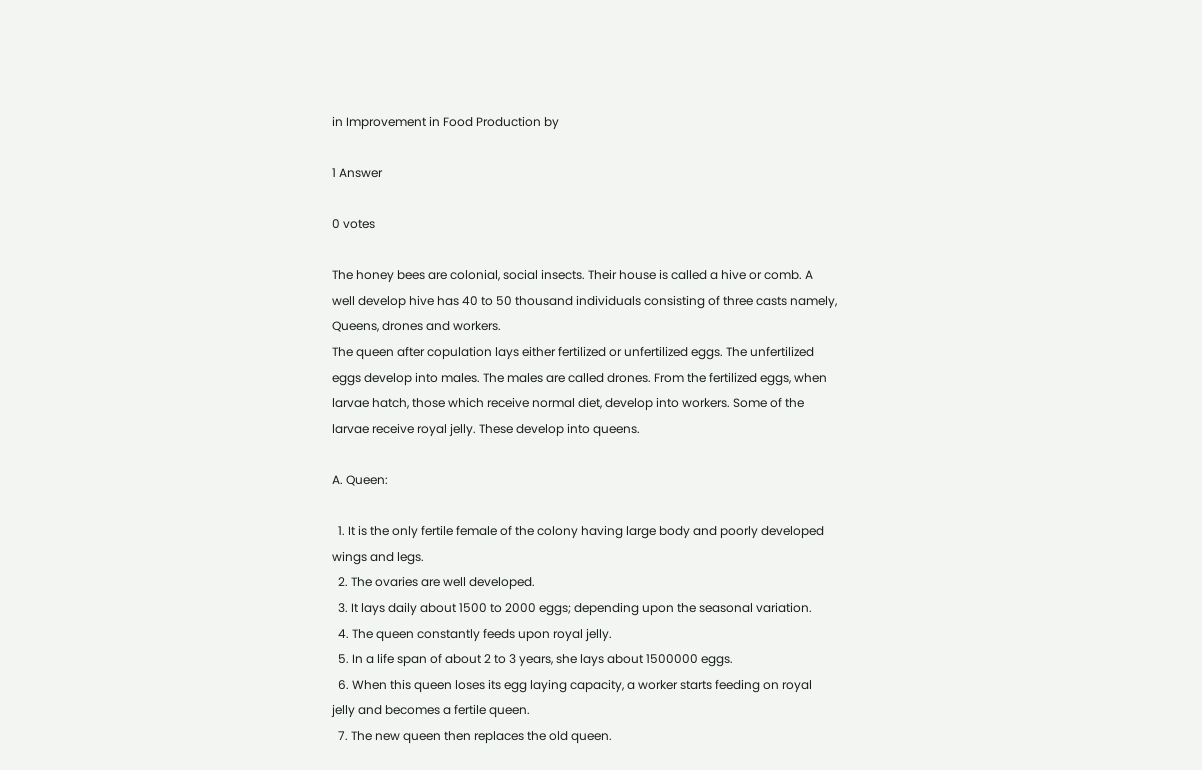in Improvement in Food Production by

1 Answer

0 votes

The honey bees are colonial, social insects. Their house is called a hive or comb. A well develop hive has 40 to 50 thousand individuals consisting of three casts namely, Queens, drones and workers.
The queen after copulation lays either fertilized or unfertilized eggs. The unfertilized eggs develop into males. The males are called drones. From the fertilized eggs, when larvae hatch, those which receive normal diet, develop into workers. Some of the larvae receive royal jelly. These develop into queens.

A. Queen:

  1. It is the only fertile female of the colony having large body and poorly developed wings and legs.
  2. The ovaries are well developed.
  3. It lays daily about 1500 to 2000 eggs; depending upon the seasonal variation.
  4. The queen constantly feeds upon royal jelly.
  5. In a life span of about 2 to 3 years, she lays about 1500000 eggs.
  6. When this queen loses its egg laying capacity, a worker starts feeding on royal jelly and becomes a fertile queen.
  7. The new queen then replaces the old queen.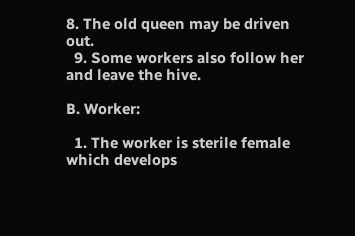8. The old queen may be driven out.
  9. Some workers also follow her and leave the hive.

B. Worker:

  1. The worker is sterile female which develops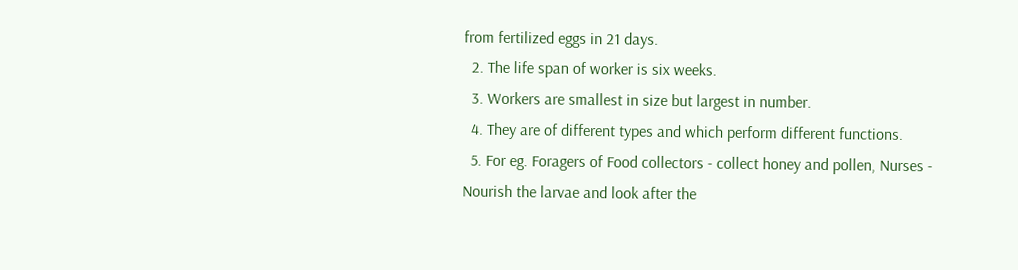from fertilized eggs in 21 days.
  2. The life span of worker is six weeks.
  3. Workers are smallest in size but largest in number.
  4. They are of different types and which perform different functions.
  5. For eg. Foragers of Food collectors - collect honey and pollen, Nurses - Nourish the larvae and look after the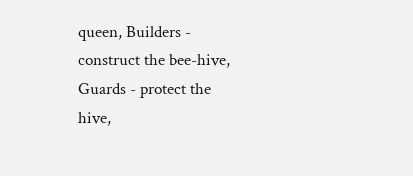queen, Builders - construct the bee-hive, Guards - protect the hive,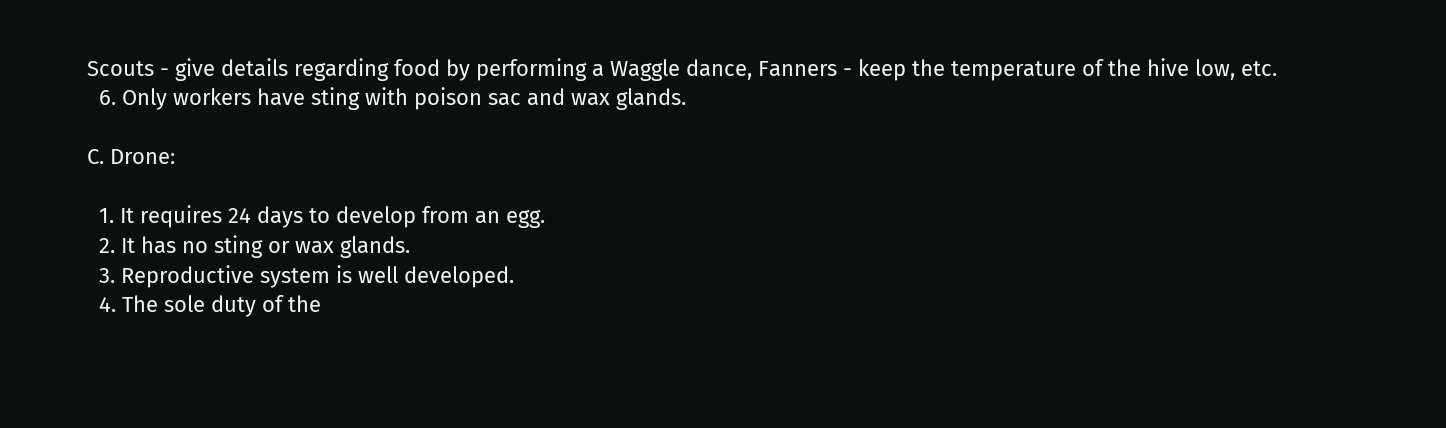Scouts - give details regarding food by performing a Waggle dance, Fanners - keep the temperature of the hive low, etc.
  6. Only workers have sting with poison sac and wax glands.

C. Drone:

  1. It requires 24 days to develop from an egg.
  2. It has no sting or wax glands.
  3. Reproductive system is well developed.
  4. The sole duty of the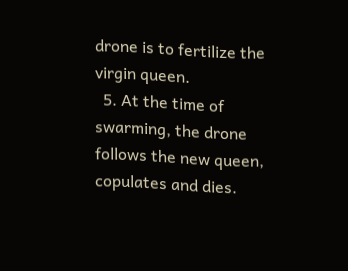drone is to fertilize the virgin queen.
  5. At the time of swarming, the drone follows the new queen, copulates and dies.